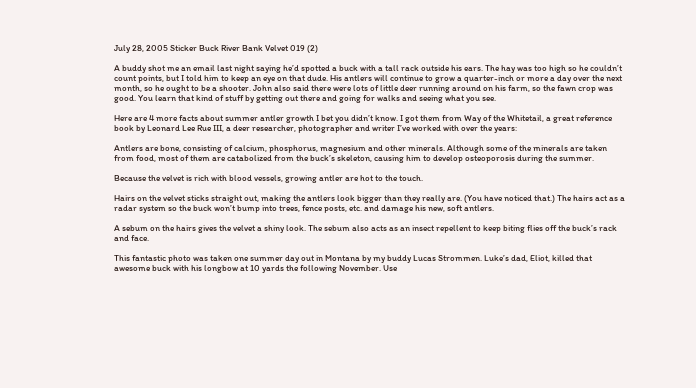July 28, 2005 Sticker Buck River Bank Velvet 019 (2)

A buddy shot me an email last night saying he’d spotted a buck with a tall rack outside his ears. The hay was too high so he couldn’t count points, but I told him to keep an eye on that dude. His antlers will continue to grow a quarter-inch or more a day over the next month, so he ought to be a shooter. John also said there were lots of little deer running around on his farm, so the fawn crop was good. You learn that kind of stuff by getting out there and going for walks and seeing what you see.

Here are 4 more facts about summer antler growth I bet you didn’t know. I got them from Way of the Whitetail, a great reference book by Leonard Lee Rue III, a deer researcher, photographer and writer I’ve worked with over the years:

Antlers are bone, consisting of calcium, phosphorus, magnesium and other minerals. Although some of the minerals are taken from food, most of them are catabolized from the buck’s skeleton, causing him to develop osteoporosis during the summer.

Because the velvet is rich with blood vessels, growing antler are hot to the touch.

Hairs on the velvet sticks straight out, making the antlers look bigger than they really are. (You have noticed that.) The hairs act as a radar system so the buck won’t bump into trees, fence posts, etc. and damage his new, soft antlers.

A sebum on the hairs gives the velvet a shiny look. The sebum also acts as an insect repellent to keep biting flies off the buck’s rack and face.

This fantastic photo was taken one summer day out in Montana by my buddy Lucas Strommen. Luke’s dad, Eliot, killed that awesome buck with his longbow at 10 yards the following November. Use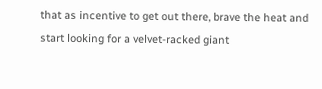that as incentive to get out there, brave the heat and start looking for a velvet-racked giant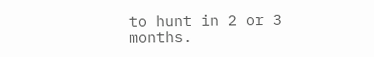to hunt in 2 or 3 months.